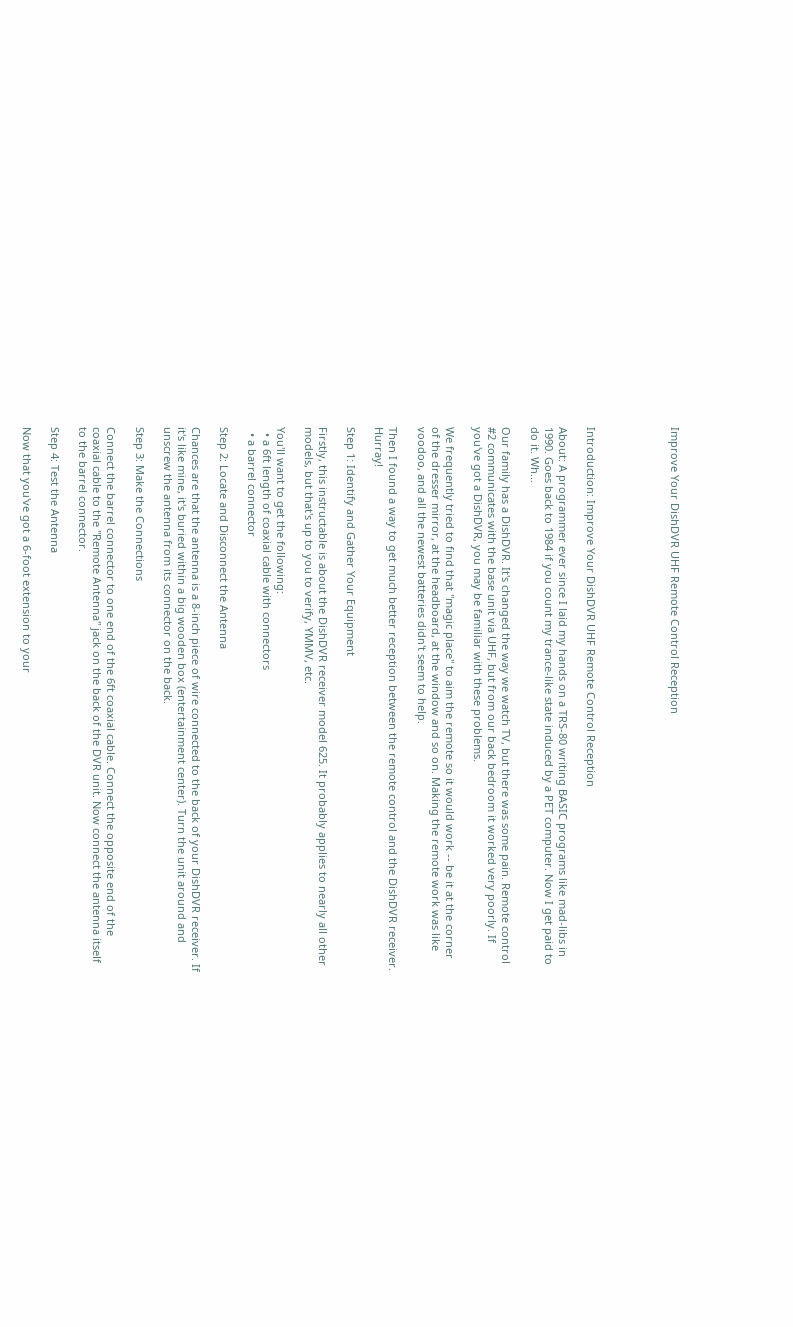Improve Your DishDVR UHF Remote Control Reception





Introduction: Improve Your DishDVR UHF Remote Control Reception

About: A programmer ever since I laid my hands on a TRS-80 writing BASIC programs like mad-libs in 1990. Goes back to 1984 if you count my trance-like state induced by a PET computer. Now I get paid to do it. Wh...

Our family has a DishDVR. It's changed the way we watch TV, but there was some pain. Remote control #2 communicates with the base unit via UHF, but from our back bedroom it worked very poorly. If you've got a DishDVR, you may be familiar with these problems.

We frequently tried to find that "magic place" to aim the remote so it would work -- be it at the corner of the dresser mirror, at the headboard, at the window and so on. Making the remote work was like voodoo, and all the newest batteries didn't seem to help.

Then I found a way to get much better reception between the remote control and the DishDVR receiver. Hurray!

Step 1: Identify and Gather Your Equipment

Firstly, this instructable is about the DishDVR receiver model 625. It probably applies to nearly all other models, but that's up to you to verify, YMMV, etc.

You'll want to get the following:
  • a 6ft length of coaxial cable with connectors
  • a barrel connector

Step 2: Locate and Disconnect the Antenna

Chances are that the antenna is a 8-inch piece of wire connected to the back of your DishDVR receiver. If it's like mine, it's buried within a big wooden box (entertainment center). Turn the unit around and unscrew the antenna from its connector on the back.

Step 3: Make the Connections

Connect the barrel connector to one end of the 6ft coaxial cable. Connect the opposite end of the coaxial cable to the "Remote Antenna" jack on the back of the DVR unit. Now connect the antenna itself to the barrel connector.

Step 4: Test the Antenna

Now that you've got a 6-foot extension to your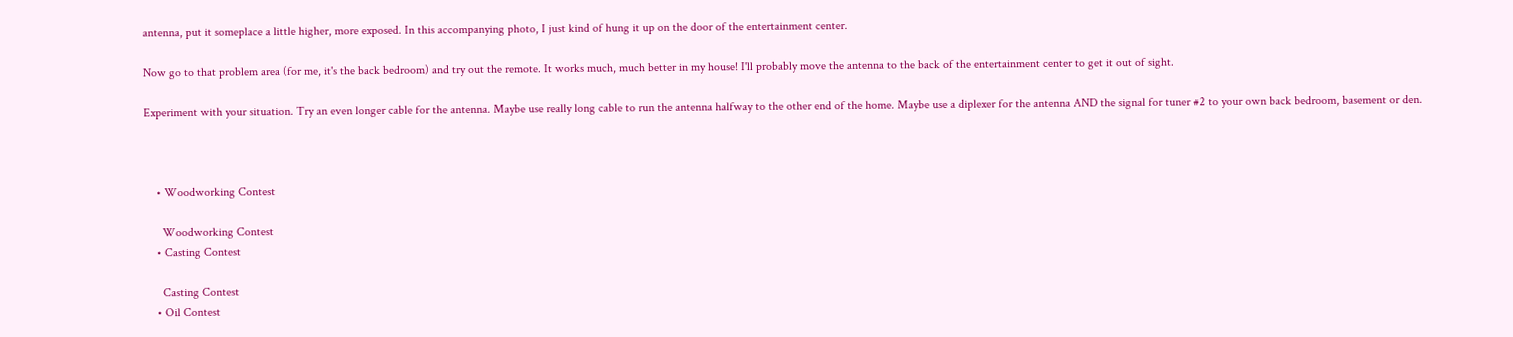antenna, put it someplace a little higher, more exposed. In this accompanying photo, I just kind of hung it up on the door of the entertainment center.

Now go to that problem area (for me, it's the back bedroom) and try out the remote. It works much, much better in my house! I'll probably move the antenna to the back of the entertainment center to get it out of sight.

Experiment with your situation. Try an even longer cable for the antenna. Maybe use really long cable to run the antenna halfway to the other end of the home. Maybe use a diplexer for the antenna AND the signal for tuner #2 to your own back bedroom, basement or den.



    • Woodworking Contest

      Woodworking Contest
    • Casting Contest

      Casting Contest
    • Oil Contest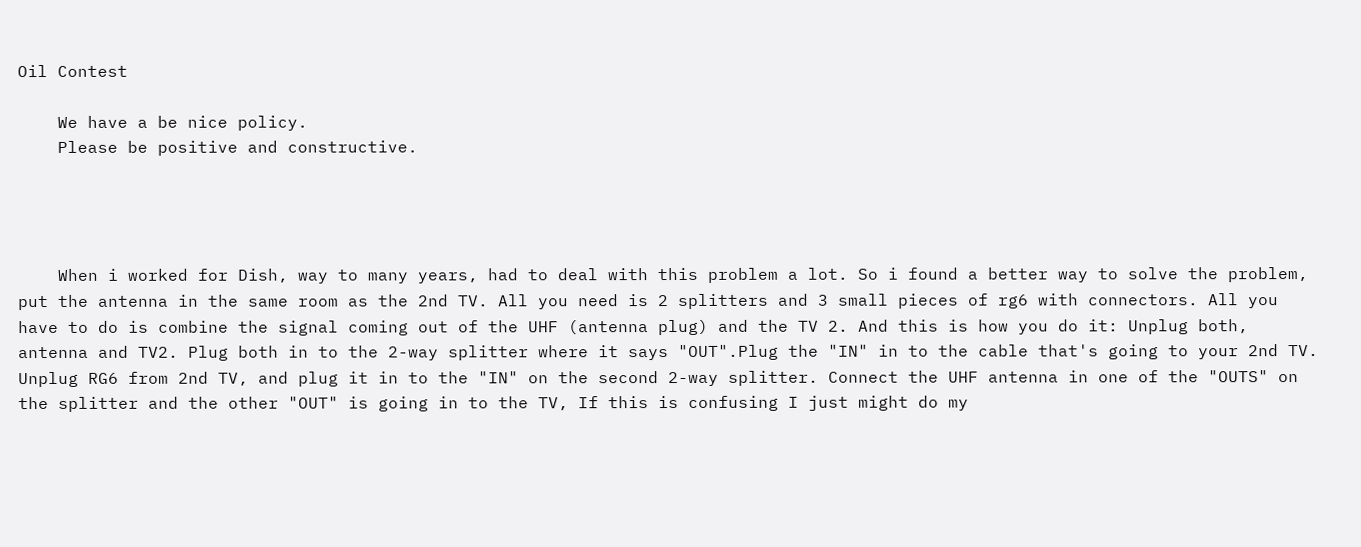Oil Contest

    We have a be nice policy.
    Please be positive and constructive.




    When i worked for Dish, way to many years, had to deal with this problem a lot. So i found a better way to solve the problem, put the antenna in the same room as the 2nd TV. All you need is 2 splitters and 3 small pieces of rg6 with connectors. All you have to do is combine the signal coming out of the UHF (antenna plug) and the TV 2. And this is how you do it: Unplug both, antenna and TV2. Plug both in to the 2-way splitter where it says "OUT".Plug the "IN" in to the cable that's going to your 2nd TV. Unplug RG6 from 2nd TV, and plug it in to the "IN" on the second 2-way splitter. Connect the UHF antenna in one of the "OUTS" on the splitter and the other "OUT" is going in to the TV, If this is confusing I just might do my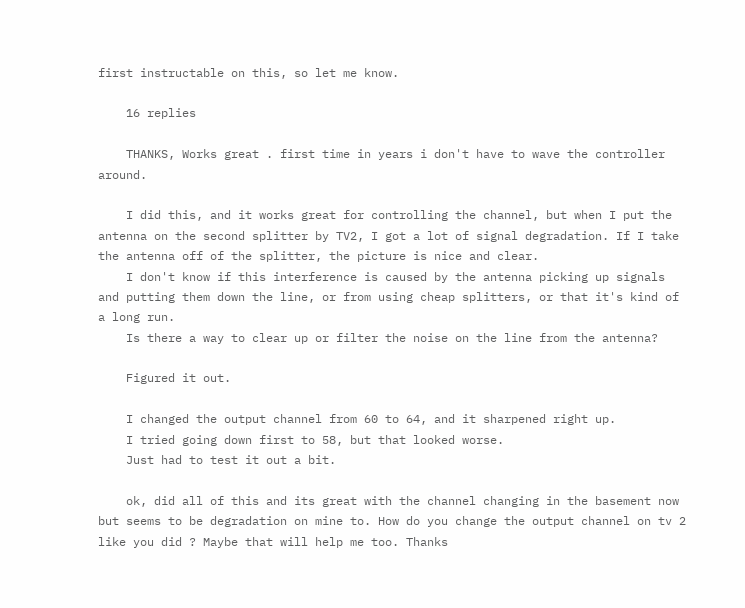first instructable on this, so let me know.

    16 replies

    THANKS, Works great . first time in years i don't have to wave the controller around.

    I did this, and it works great for controlling the channel, but when I put the antenna on the second splitter by TV2, I got a lot of signal degradation. If I take the antenna off of the splitter, the picture is nice and clear.
    I don't know if this interference is caused by the antenna picking up signals and putting them down the line, or from using cheap splitters, or that it's kind of a long run.
    Is there a way to clear up or filter the noise on the line from the antenna?

    Figured it out.

    I changed the output channel from 60 to 64, and it sharpened right up.
    I tried going down first to 58, but that looked worse.
    Just had to test it out a bit.

    ok, did all of this and its great with the channel changing in the basement now but seems to be degradation on mine to. How do you change the output channel on tv 2 like you did ? Maybe that will help me too. Thanks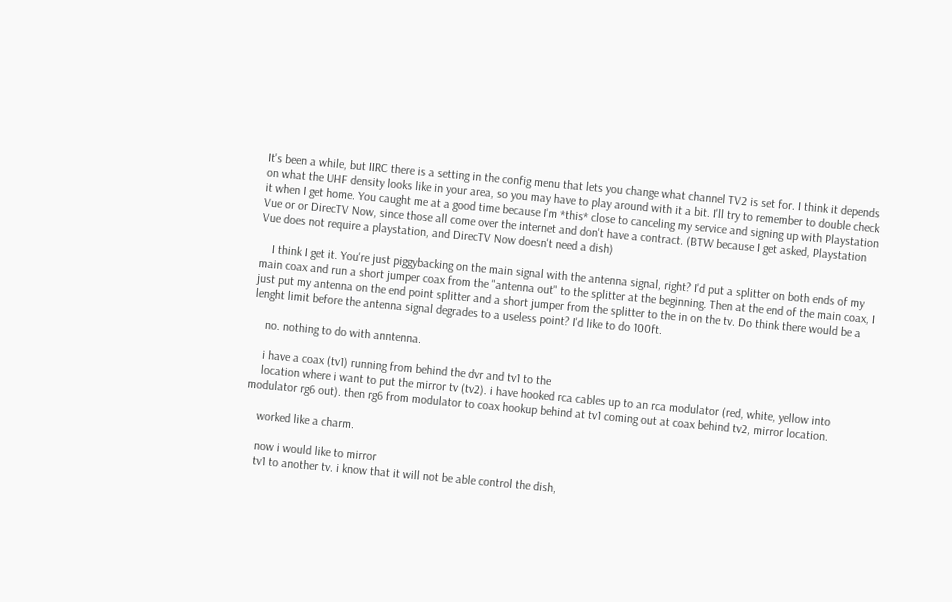It's been a while, but IIRC there is a setting in the config menu that lets you change what channel TV2 is set for. I think it depends on what the UHF density looks like in your area, so you may have to play around with it a bit. I'll try to remember to double check it when I get home. You caught me at a good time because I'm *this* close to canceling my service and signing up with Playstation Vue or or DirecTV Now, since those all come over the internet and don't have a contract. (BTW because I get asked, Playstation Vue does not require a playstation, and DirecTV Now doesn't need a dish)

    I think I get it. You're just piggybacking on the main signal with the antenna signal, right? I'd put a splitter on both ends of my main coax and run a short jumper coax from the "antenna out" to the splitter at the beginning. Then at the end of the main coax, I just put my antenna on the end point splitter and a short jumper from the splitter to the in on the tv. Do think there would be a lenght limit before the antenna signal degrades to a useless point? I'd like to do 100ft.

    no. nothing to do with anntenna.

    i have a coax (tv1) running from behind the dvr and tv1 to the
    location where i want to put the mirror tv (tv2). i have hooked rca cables up to an rca modulator (red, white, yellow into modulator rg6 out). then rg6 from modulator to coax hookup behind at tv1 coming out at coax behind tv2, mirror location.

    worked like a charm.

    now i would like to mirror
    tv1 to another tv. i know that it will not be able control the dish,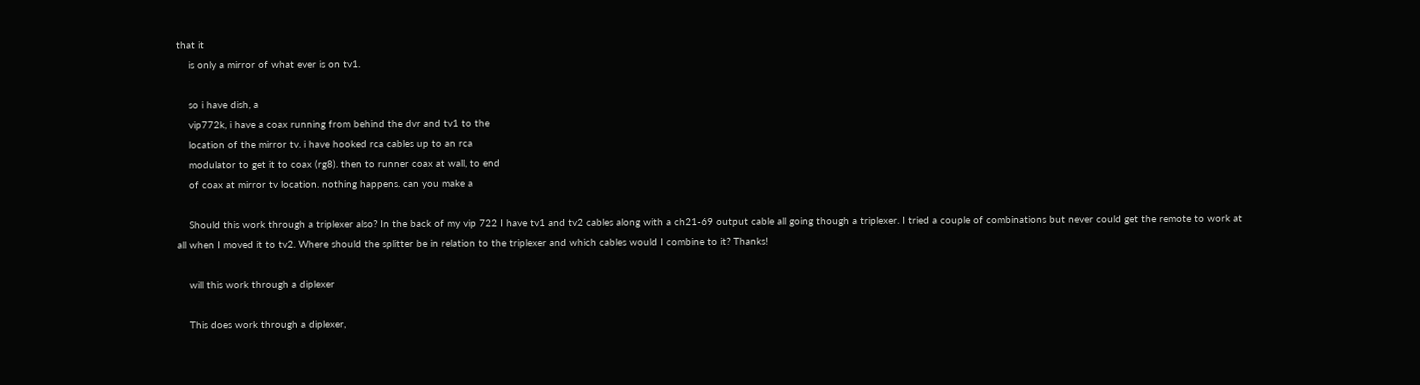that it
    is only a mirror of what ever is on tv1.

    so i have dish, a
    vip772k, i have a coax running from behind the dvr and tv1 to the
    location of the mirror tv. i have hooked rca cables up to an rca
    modulator to get it to coax (rg8). then to runner coax at wall, to end
    of coax at mirror tv location. nothing happens. can you make a

    Should this work through a triplexer also? In the back of my vip 722 I have tv1 and tv2 cables along with a ch21-69 output cable all going though a triplexer. I tried a couple of combinations but never could get the remote to work at all when I moved it to tv2. Where should the splitter be in relation to the triplexer and which cables would I combine to it? Thanks!

    will this work through a diplexer

    This does work through a diplexer,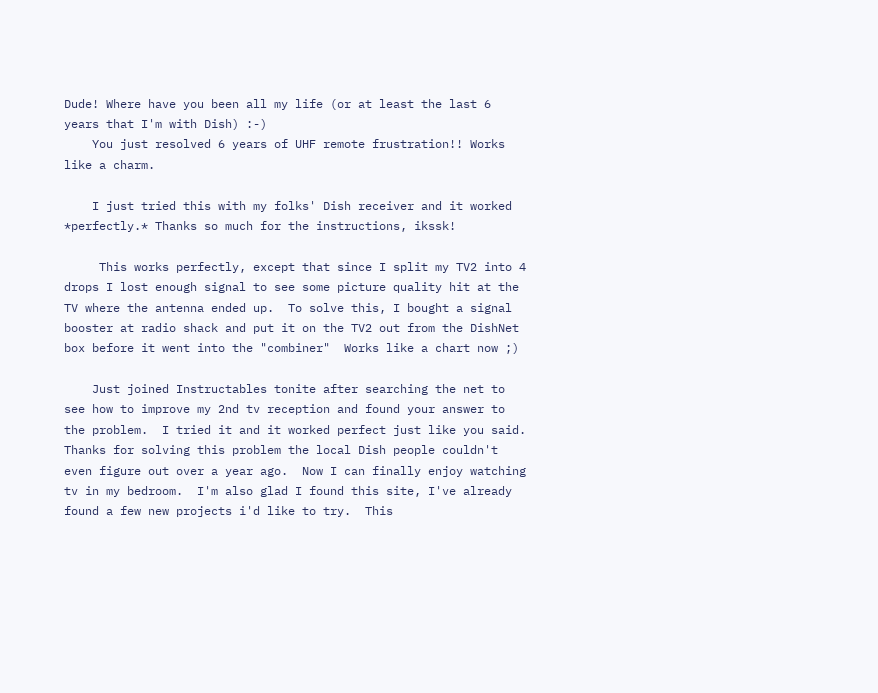Dude! Where have you been all my life (or at least the last 6 years that I'm with Dish) :-)
    You just resolved 6 years of UHF remote frustration!! Works like a charm.

    I just tried this with my folks' Dish receiver and it worked *perfectly.* Thanks so much for the instructions, ikssk!

     This works perfectly, except that since I split my TV2 into 4 drops I lost enough signal to see some picture quality hit at the TV where the antenna ended up.  To solve this, I bought a signal booster at radio shack and put it on the TV2 out from the DishNet box before it went into the "combiner"  Works like a chart now ;)

    Just joined Instructables tonite after searching the net to see how to improve my 2nd tv reception and found your answer to the problem.  I tried it and it worked perfect just like you said.  Thanks for solving this problem the local Dish people couldn't even figure out over a year ago.  Now I can finally enjoy watching tv in my bedroom.  I'm also glad I found this site, I've already found a few new projects i'd like to try.  This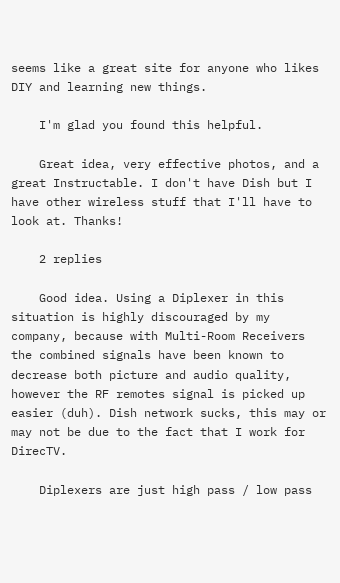seems like a great site for anyone who likes DIY and learning new things.

    I'm glad you found this helpful.

    Great idea, very effective photos, and a great Instructable. I don't have Dish but I have other wireless stuff that I'll have to look at. Thanks!

    2 replies

    Good idea. Using a Diplexer in this situation is highly discouraged by my company, because with Multi-Room Receivers the combined signals have been known to decrease both picture and audio quality, however the RF remotes signal is picked up easier (duh). Dish network sucks, this may or may not be due to the fact that I work for DirecTV.

    Diplexers are just high pass / low pass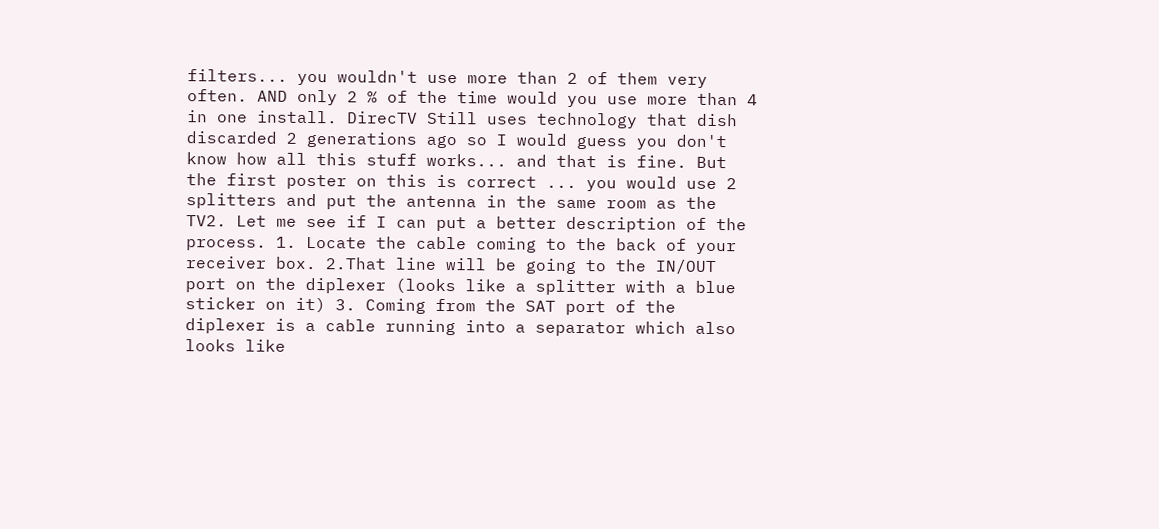filters... you wouldn't use more than 2 of them very often. AND only 2 % of the time would you use more than 4 in one install. DirecTV Still uses technology that dish discarded 2 generations ago so I would guess you don't know how all this stuff works... and that is fine. But the first poster on this is correct ... you would use 2 splitters and put the antenna in the same room as the TV2. Let me see if I can put a better description of the process. 1. Locate the cable coming to the back of your receiver box. 2.That line will be going to the IN/OUT port on the diplexer (looks like a splitter with a blue sticker on it) 3. Coming from the SAT port of the diplexer is a cable running into a separator which also looks like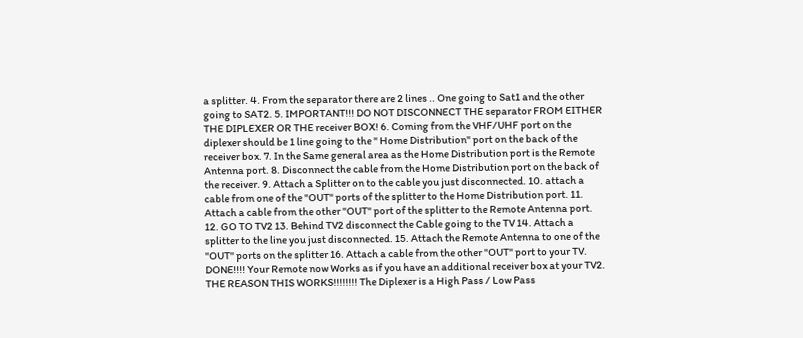a splitter. 4. From the separator there are 2 lines .. One going to Sat1 and the other going to SAT2. 5. IMPORTANT!!! DO NOT DISCONNECT THE separator FROM EITHER THE DIPLEXER OR THE receiver BOX! 6. Coming from the VHF/UHF port on the diplexer should be 1 line going to the " Home Distribution" port on the back of the receiver box. 7. In the Same general area as the Home Distribution port is the Remote Antenna port. 8. Disconnect the cable from the Home Distribution port on the back of the receiver. 9. Attach a Splitter on to the cable you just disconnected. 10. attach a cable from one of the "OUT" ports of the splitter to the Home Distribution port. 11. Attach a cable from the other "OUT" port of the splitter to the Remote Antenna port. 12. GO TO TV2 13. Behind TV2 disconnect the Cable going to the TV 14. Attach a splitter to the line you just disconnected. 15. Attach the Remote Antenna to one of the "OUT" ports on the splitter 16. Attach a cable from the other "OUT" port to your TV. DONE!!!! Your Remote now Works as if you have an additional receiver box at your TV2. THE REASON THIS WORKS!!!!!!!! The Diplexer is a High Pass / Low Pass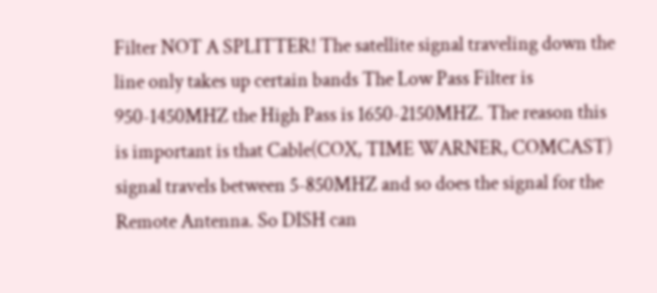Filter NOT A SPLITTER! The satellite signal traveling down the line only takes up certain bands The Low Pass Filter is 950-1450MHZ the High Pass is 1650-2150MHZ. The reason this is important is that Cable(COX, TIME WARNER, COMCAST) signal travels between 5-850MHZ and so does the signal for the Remote Antenna. So DISH can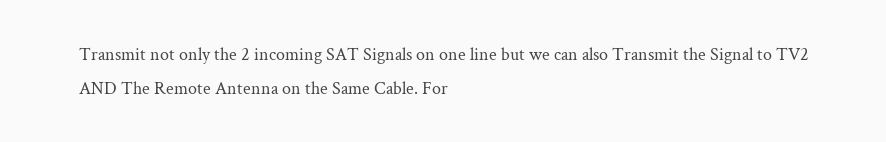Transmit not only the 2 incoming SAT Signals on one line but we can also Transmit the Signal to TV2 AND The Remote Antenna on the Same Cable. For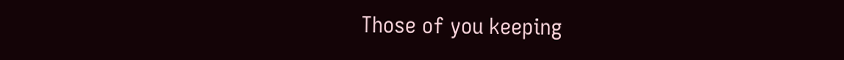Those of you keeping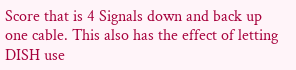Score that is 4 Signals down and back up one cable. This also has the effect of letting DISH use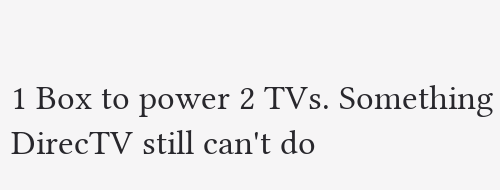1 Box to power 2 TVs. Something DirecTV still can't do